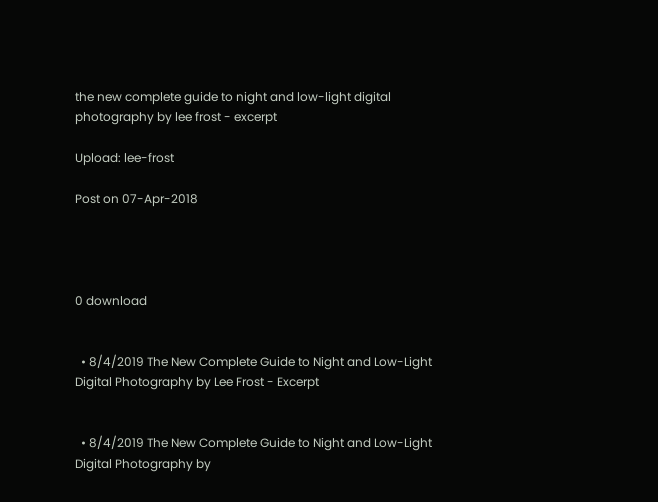the new complete guide to night and low-light digital photography by lee frost - excerpt

Upload: lee-frost

Post on 07-Apr-2018




0 download


  • 8/4/2019 The New Complete Guide to Night and Low-Light Digital Photography by Lee Frost - Excerpt


  • 8/4/2019 The New Complete Guide to Night and Low-Light Digital Photography by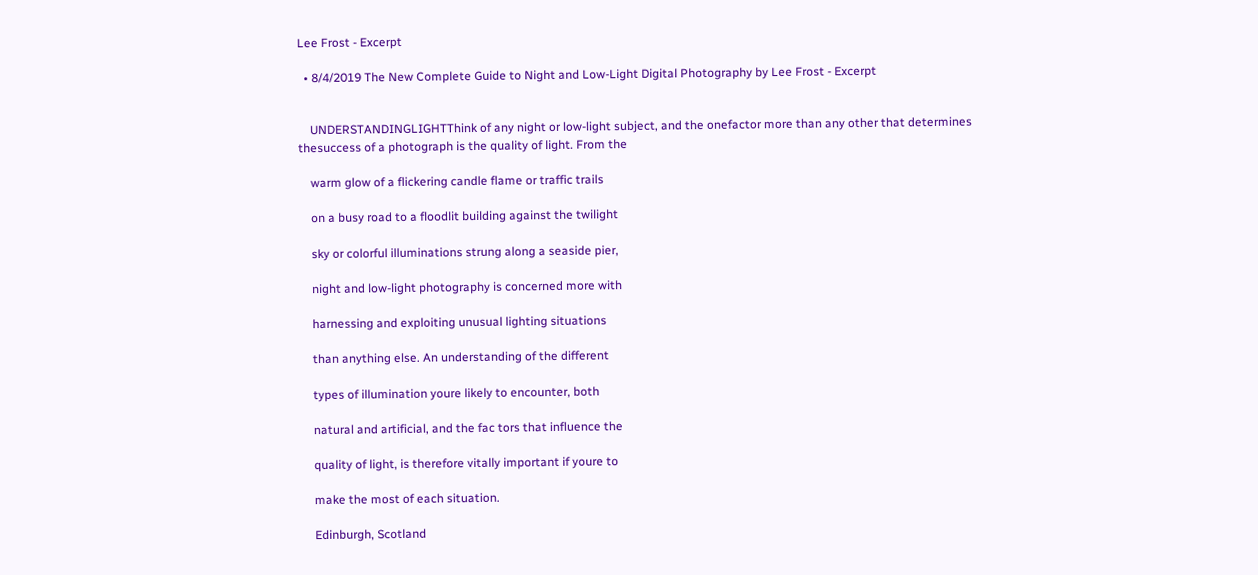Lee Frost - Excerpt

  • 8/4/2019 The New Complete Guide to Night and Low-Light Digital Photography by Lee Frost - Excerpt


    UNDERSTANDINGLIGHTThink of any night or low-light subject, and the onefactor more than any other that determines thesuccess of a photograph is the quality of light. From the

    warm glow of a flickering candle flame or traffic trails

    on a busy road to a floodlit building against the twilight

    sky or colorful illuminations strung along a seaside pier,

    night and low-light photography is concerned more with

    harnessing and exploiting unusual lighting situations

    than anything else. An understanding of the different

    types of illumination youre likely to encounter, both

    natural and artificial, and the fac tors that influence the

    quality of light, is therefore vitally important if youre to

    make the most of each situation.

    Edinburgh, Scotland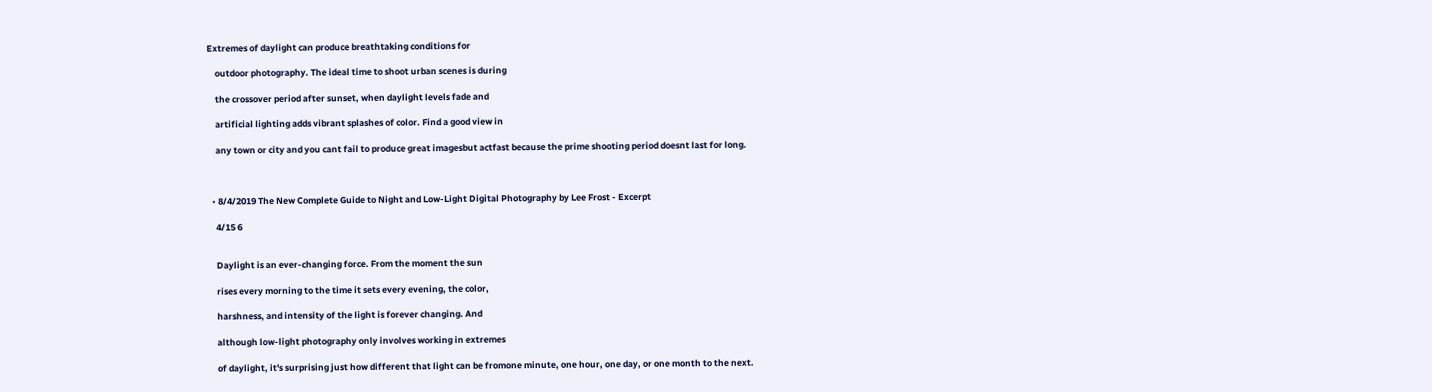Extremes of daylight can produce breathtaking conditions for

    outdoor photography. The ideal time to shoot urban scenes is during

    the crossover period after sunset, when daylight levels fade and

    artificial lighting adds vibrant splashes of color. Find a good view in

    any town or city and you cant fail to produce great imagesbut actfast because the prime shooting period doesnt last for long.



  • 8/4/2019 The New Complete Guide to Night and Low-Light Digital Photography by Lee Frost - Excerpt

    4/15 6


    Daylight is an ever-changing force. From the moment the sun

    rises every morning to the time it sets every evening, the color,

    harshness, and intensity of the light is forever changing. And

    although low-light photography only involves working in extremes

    of daylight, it's surprising just how different that light can be fromone minute, one hour, one day, or one month to the next.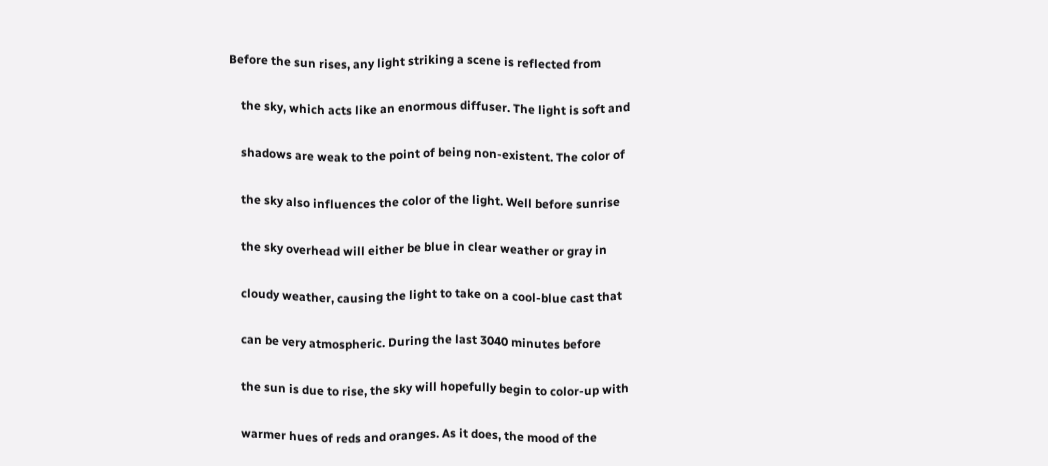Before the sun rises, any light striking a scene is reflected from

    the sky, which acts like an enormous diffuser. The light is soft and

    shadows are weak to the point of being non-existent. The color of

    the sky also influences the color of the light. Well before sunrise

    the sky overhead will either be blue in clear weather or gray in

    cloudy weather, causing the light to take on a cool-blue cast that

    can be very atmospheric. During the last 3040 minutes before

    the sun is due to rise, the sky will hopefully begin to color-up with

    warmer hues of reds and oranges. As it does, the mood of the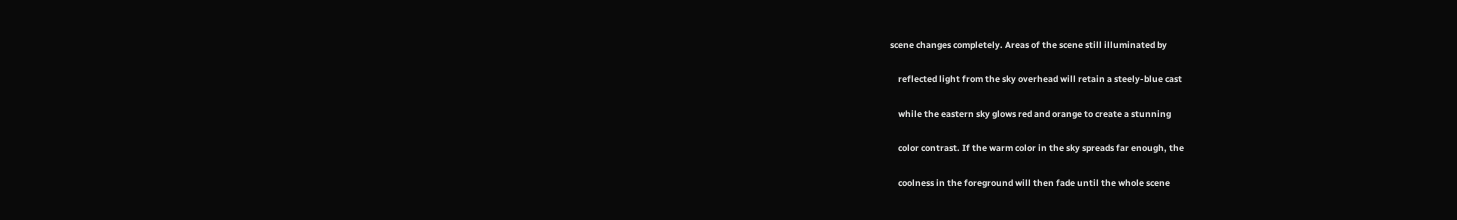scene changes completely. Areas of the scene still illuminated by

    reflected light from the sky overhead will retain a steely-blue cast

    while the eastern sky glows red and orange to create a stunning

    color contrast. If the warm color in the sky spreads far enough, the

    coolness in the foreground will then fade until the whole scene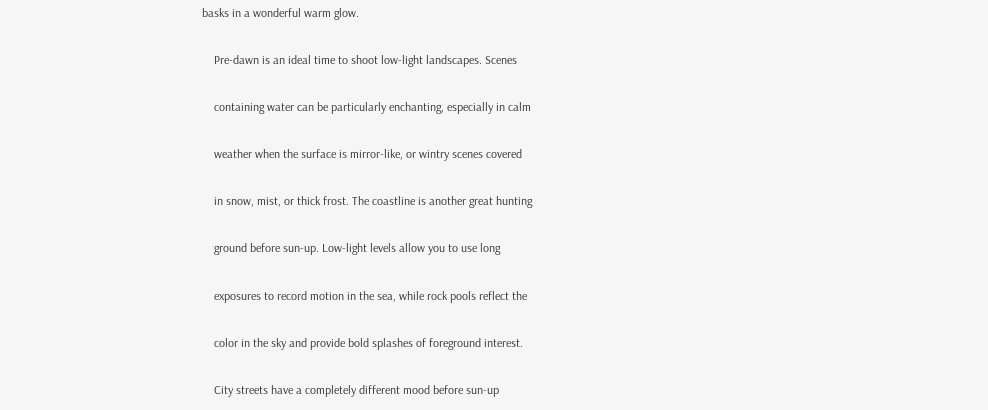basks in a wonderful warm glow.

    Pre-dawn is an ideal time to shoot low-light landscapes. Scenes

    containing water can be particularly enchanting, especially in calm

    weather when the surface is mirror-like, or wintry scenes covered

    in snow, mist, or thick frost. The coastline is another great hunting

    ground before sun-up. Low-light levels allow you to use long

    exposures to record motion in the sea, while rock pools reflect the

    color in the sky and provide bold splashes of foreground interest.

    City streets have a completely different mood before sun-up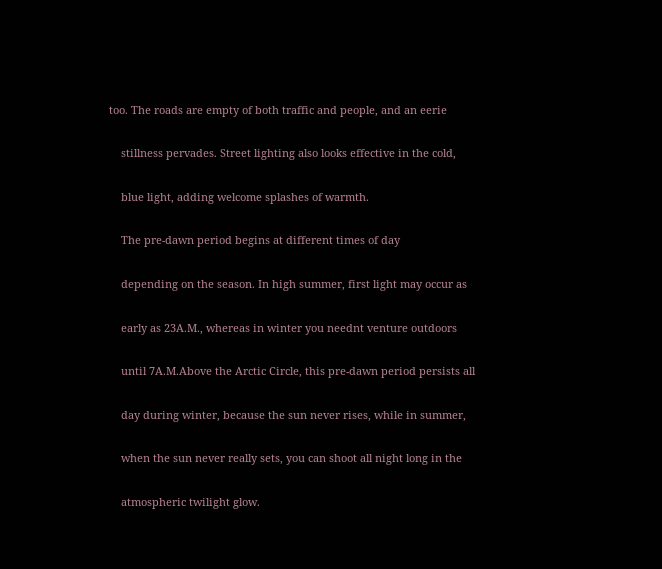too. The roads are empty of both traffic and people, and an eerie

    stillness pervades. Street lighting also looks effective in the cold,

    blue light, adding welcome splashes of warmth.

    The pre-dawn period begins at different times of day

    depending on the season. In high summer, first light may occur as

    early as 23A.M., whereas in winter you neednt venture outdoors

    until 7A.M.Above the Arctic Circle, this pre-dawn period persists all

    day during winter, because the sun never rises, while in summer,

    when the sun never really sets, you can shoot all night long in the

    atmospheric twilight glow.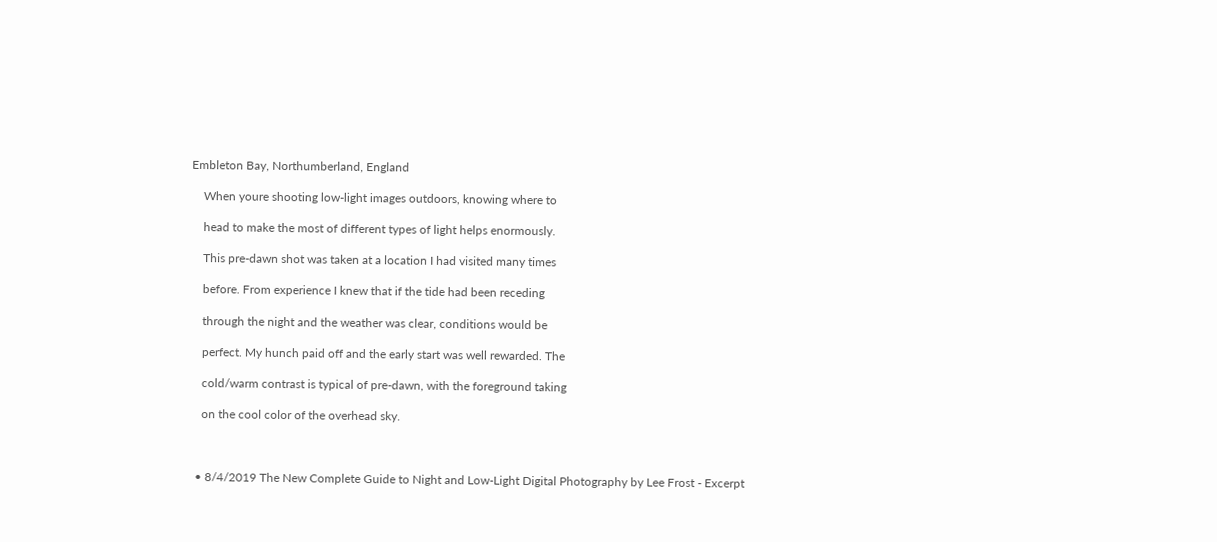Embleton Bay, Northumberland, England

    When youre shooting low-light images outdoors, knowing where to

    head to make the most of different types of light helps enormously.

    This pre-dawn shot was taken at a location I had visited many times

    before. From experience I knew that if the tide had been receding

    through the night and the weather was clear, conditions would be

    perfect. My hunch paid off and the early start was well rewarded. The

    cold/warm contrast is typical of pre-dawn, with the foreground taking

    on the cool color of the overhead sky.



  • 8/4/2019 The New Complete Guide to Night and Low-Light Digital Photography by Lee Frost - Excerpt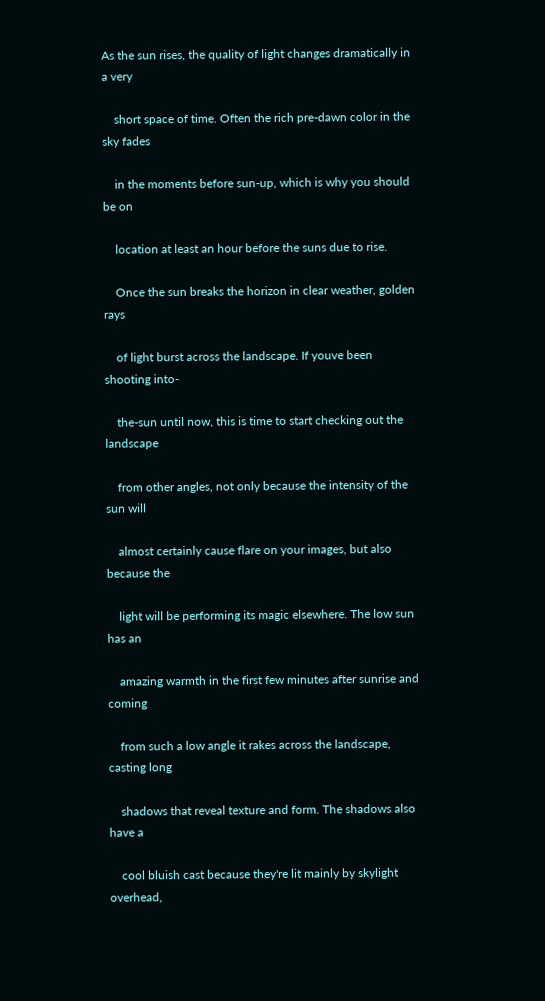As the sun rises, the quality of light changes dramatically in a very

    short space of time. Often the rich pre-dawn color in the sky fades

    in the moments before sun-up, which is why you should be on

    location at least an hour before the suns due to rise.

    Once the sun breaks the horizon in clear weather, golden rays

    of light burst across the landscape. If youve been shooting into-

    the-sun until now, this is time to start checking out the landscape

    from other angles, not only because the intensity of the sun will

    almost certainly cause flare on your images, but also because the

    light will be performing its magic elsewhere. The low sun has an

    amazing warmth in the first few minutes after sunrise and coming

    from such a low angle it rakes across the landscape, casting long

    shadows that reveal texture and form. The shadows also have a

    cool bluish cast because they're lit mainly by skylight overhead,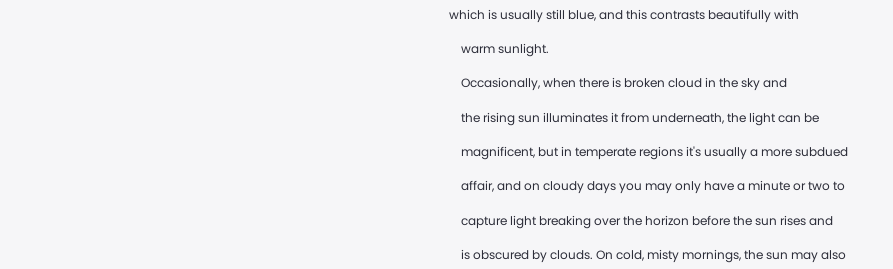which is usually still blue, and this contrasts beautifully with

    warm sunlight.

    Occasionally, when there is broken cloud in the sky and

    the rising sun illuminates it from underneath, the light can be

    magnificent, but in temperate regions it's usually a more subdued

    affair, and on cloudy days you may only have a minute or two to

    capture light breaking over the horizon before the sun rises and

    is obscured by clouds. On cold, misty mornings, the sun may also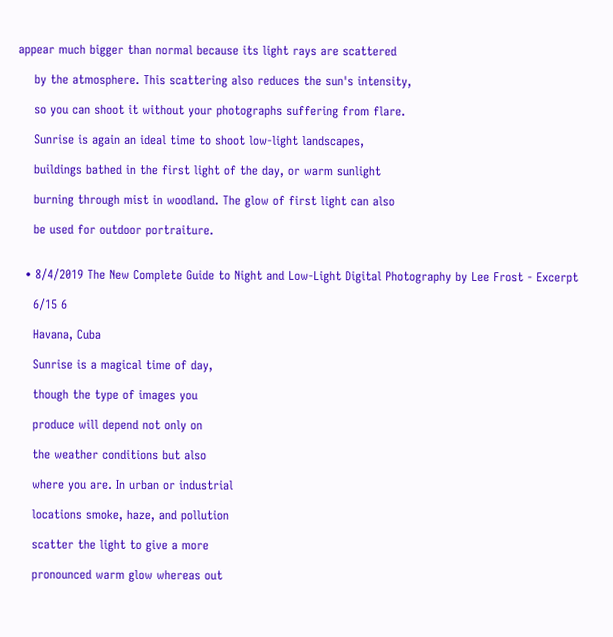appear much bigger than normal because its light rays are scattered

    by the atmosphere. This scattering also reduces the sun's intensity,

    so you can shoot it without your photographs suffering from flare.

    Sunrise is again an ideal time to shoot low-light landscapes,

    buildings bathed in the first light of the day, or warm sunlight

    burning through mist in woodland. The glow of first light can also

    be used for outdoor portraiture.


  • 8/4/2019 The New Complete Guide to Night and Low-Light Digital Photography by Lee Frost - Excerpt

    6/15 6

    Havana, Cuba

    Sunrise is a magical time of day,

    though the type of images you

    produce will depend not only on

    the weather conditions but also

    where you are. In urban or industrial

    locations smoke, haze, and pollution

    scatter the light to give a more

    pronounced warm glow whereas out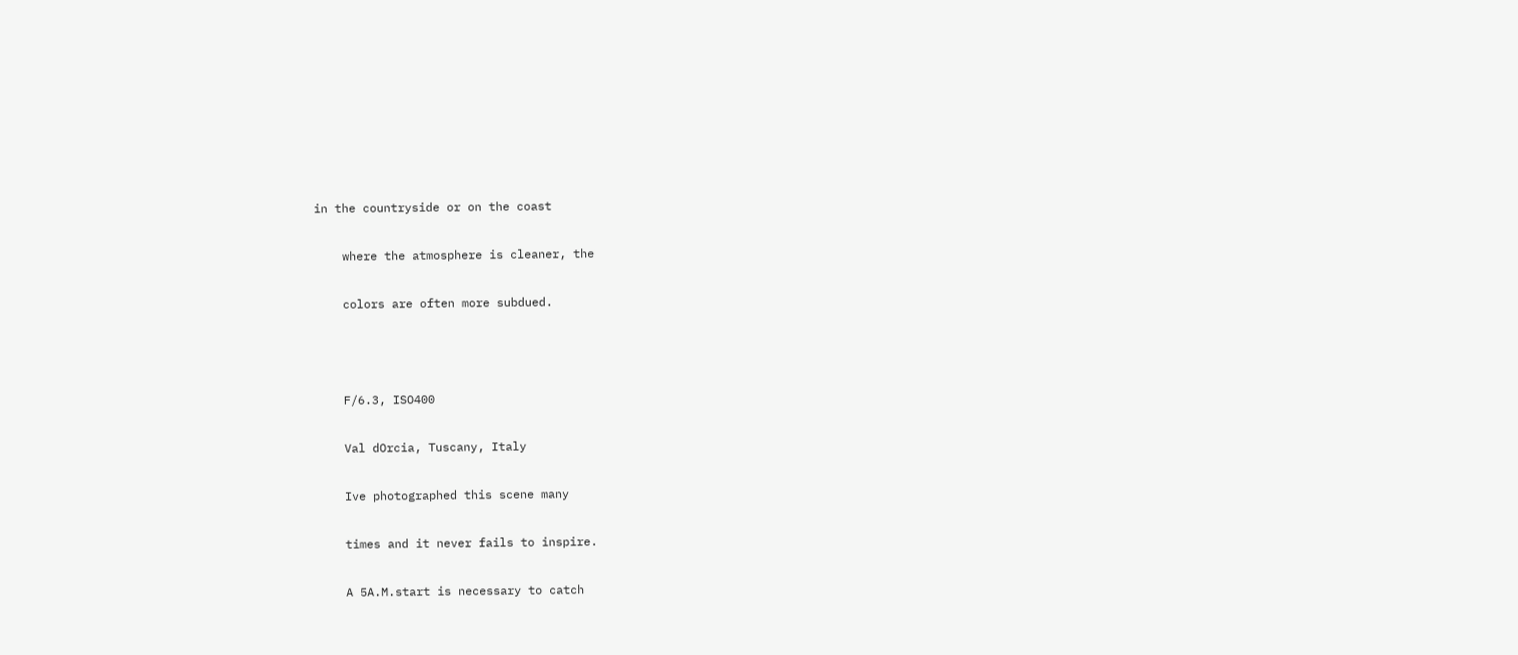in the countryside or on the coast

    where the atmosphere is cleaner, the

    colors are often more subdued.



    F/6.3, ISO400

    Val dOrcia, Tuscany, Italy

    Ive photographed this scene many

    times and it never fails to inspire.

    A 5A.M.start is necessary to catch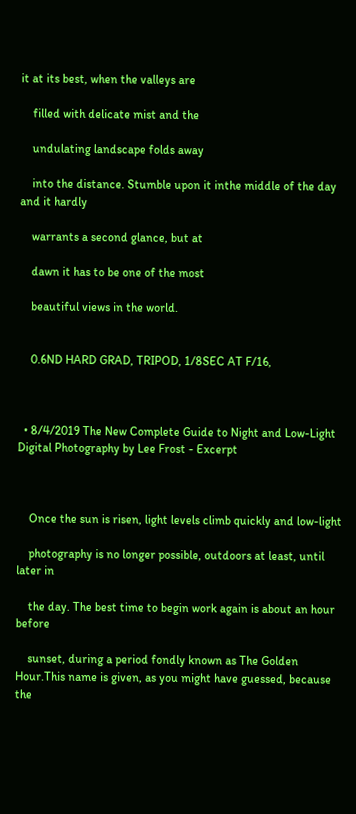it at its best, when the valleys are

    filled with delicate mist and the

    undulating landscape folds away

    into the distance. Stumble upon it inthe middle of the day and it hardly

    warrants a second glance, but at

    dawn it has to be one of the most

    beautiful views in the world.


    0.6ND HARD GRAD, TRIPOD, 1/8SEC AT F/16,



  • 8/4/2019 The New Complete Guide to Night and Low-Light Digital Photography by Lee Frost - Excerpt



    Once the sun is risen, light levels climb quickly and low-light

    photography is no longer possible, outdoors at least, until later in

    the day. The best time to begin work again is about an hour before

    sunset, during a period fondly known as The Golden Hour.This name is given, as you might have guessed, because the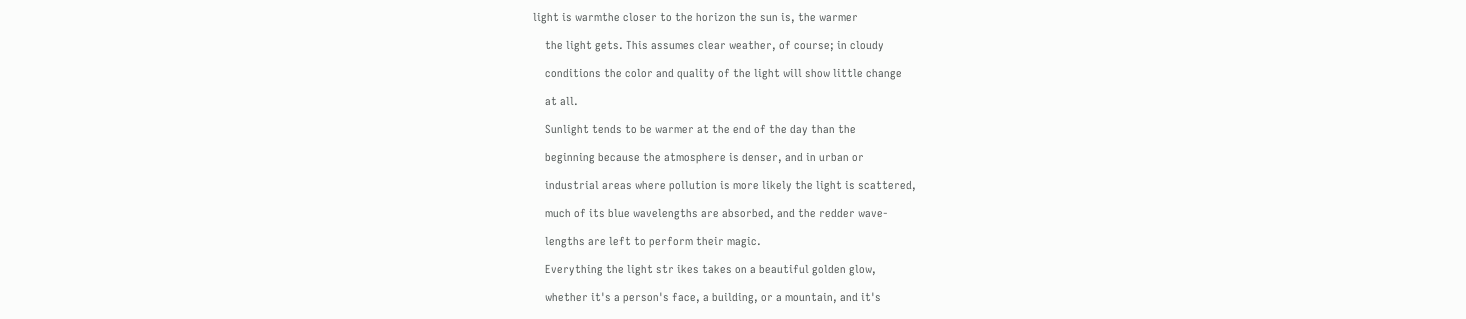light is warmthe closer to the horizon the sun is, the warmer

    the light gets. This assumes clear weather, of course; in cloudy

    conditions the color and quality of the light will show little change

    at all.

    Sunlight tends to be warmer at the end of the day than the

    beginning because the atmosphere is denser, and in urban or

    industrial areas where pollution is more likely the light is scattered,

    much of its blue wavelengths are absorbed, and the redder wave-

    lengths are left to perform their magic.

    Everything the light str ikes takes on a beautiful golden glow,

    whether it's a person's face, a building, or a mountain, and it's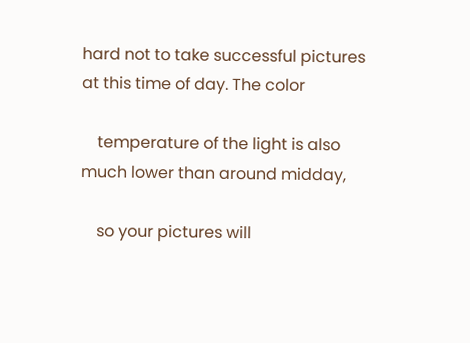hard not to take successful pictures at this time of day. The color

    temperature of the light is also much lower than around midday,

    so your pictures will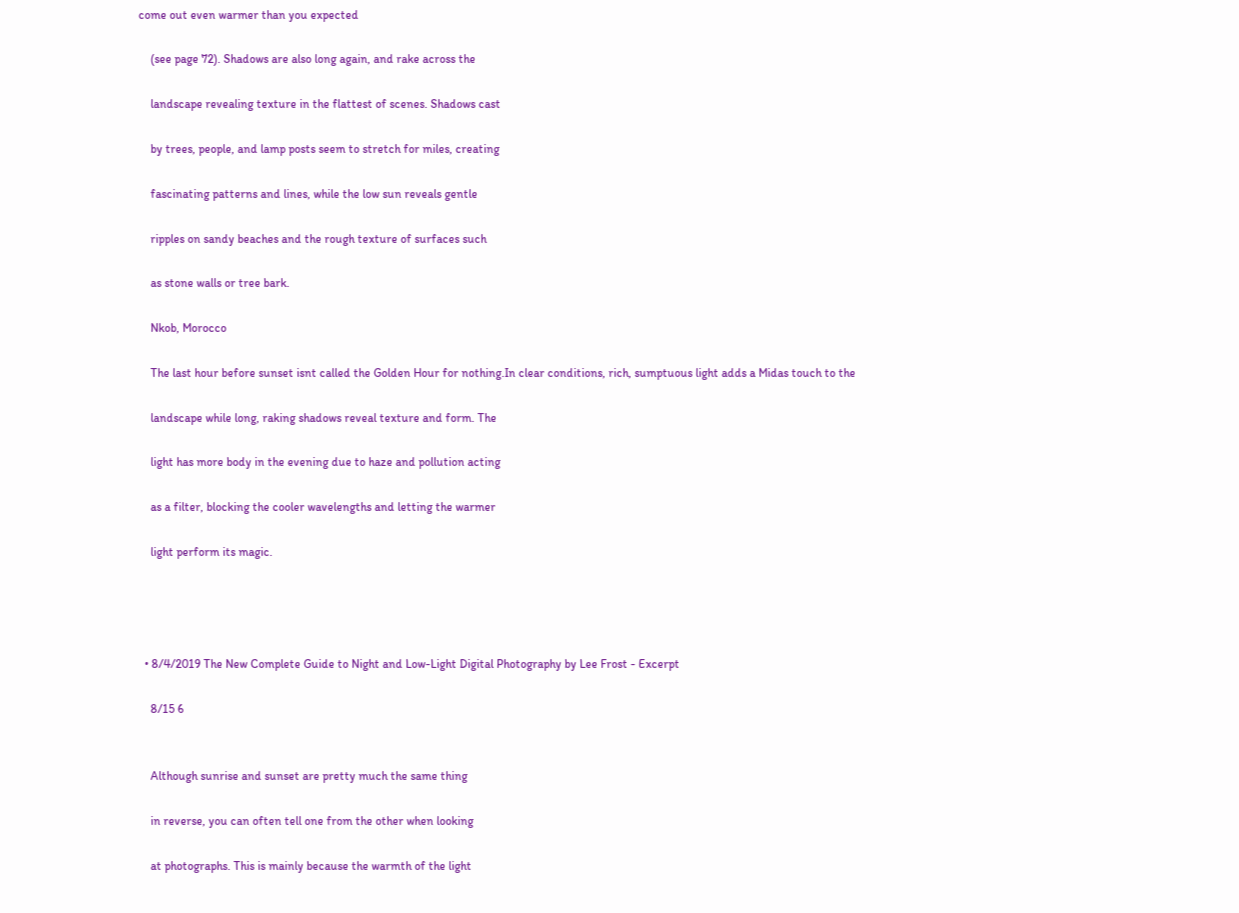come out even warmer than you expected

    (see page 72). Shadows are also long again, and rake across the

    landscape revealing texture in the flattest of scenes. Shadows cast

    by trees, people, and lamp posts seem to stretch for miles, creating

    fascinating patterns and lines, while the low sun reveals gentle

    ripples on sandy beaches and the rough texture of surfaces such

    as stone walls or tree bark.

    Nkob, Morocco

    The last hour before sunset isnt called the Golden Hour for nothing.In clear conditions, rich, sumptuous light adds a Midas touch to the

    landscape while long, raking shadows reveal texture and form. The

    light has more body in the evening due to haze and pollution acting

    as a filter, blocking the cooler wavelengths and letting the warmer

    light perform its magic.




  • 8/4/2019 The New Complete Guide to Night and Low-Light Digital Photography by Lee Frost - Excerpt

    8/15 6


    Although sunrise and sunset are pretty much the same thing

    in reverse, you can often tell one from the other when looking

    at photographs. This is mainly because the warmth of the light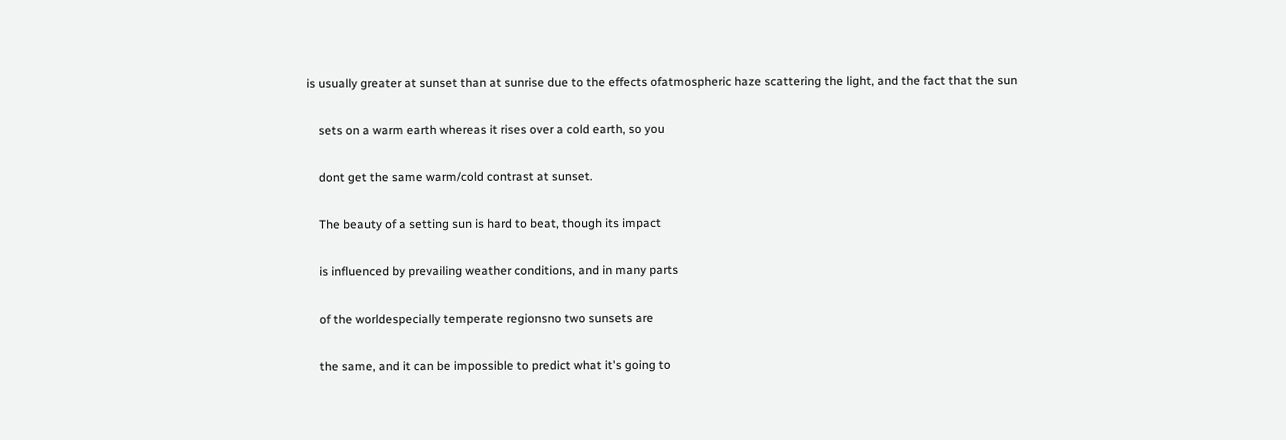is usually greater at sunset than at sunrise due to the effects ofatmospheric haze scattering the light, and the fact that the sun

    sets on a warm earth whereas it rises over a cold earth, so you

    dont get the same warm/cold contrast at sunset.

    The beauty of a setting sun is hard to beat, though its impact

    is influenced by prevailing weather conditions, and in many parts

    of the worldespecially temperate regionsno two sunsets are

    the same, and it can be impossible to predict what it's going to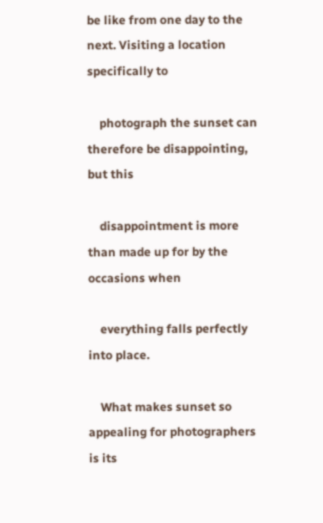be like from one day to the next. Visiting a location specifically to

    photograph the sunset can therefore be disappointing, but this

    disappointment is more than made up for by the occasions when

    everything falls perfectly into place.

    What makes sunset so appealing for photographers is its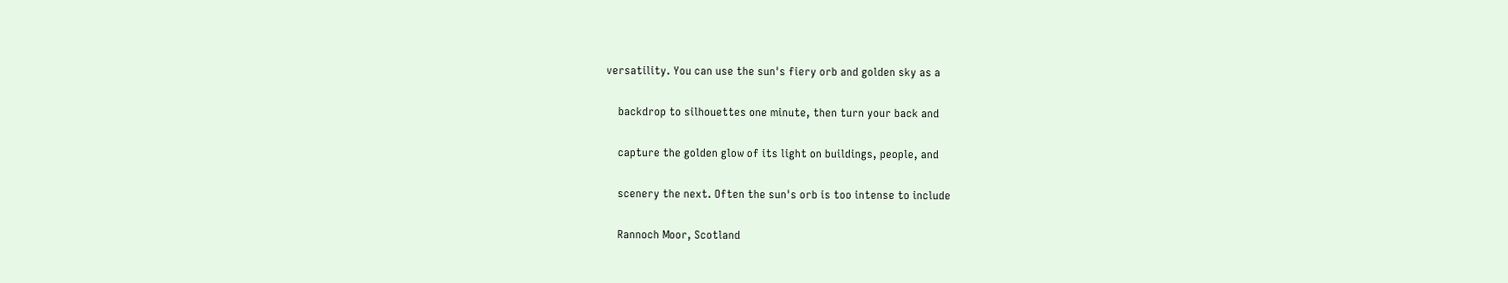versatility. You can use the sun's fiery orb and golden sky as a

    backdrop to silhouettes one minute, then turn your back and

    capture the golden glow of its light on buildings, people, and

    scenery the next. Often the sun's orb is too intense to include

    Rannoch Moor, Scotland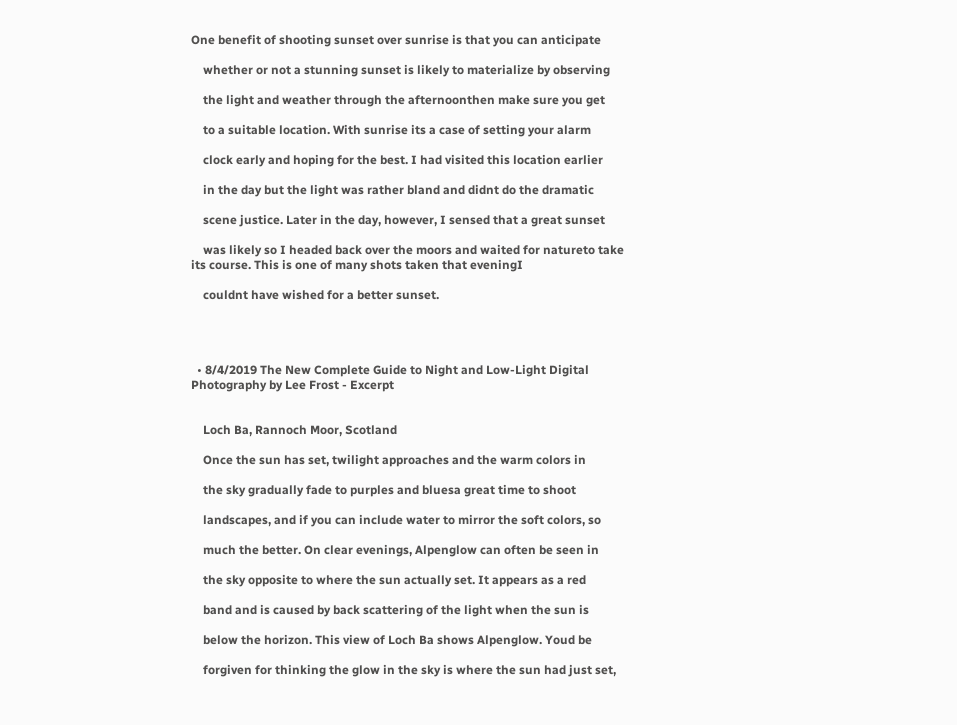One benefit of shooting sunset over sunrise is that you can anticipate

    whether or not a stunning sunset is likely to materialize by observing

    the light and weather through the afternoonthen make sure you get

    to a suitable location. With sunrise its a case of setting your alarm

    clock early and hoping for the best. I had visited this location earlier

    in the day but the light was rather bland and didnt do the dramatic

    scene justice. Later in the day, however, I sensed that a great sunset

    was likely so I headed back over the moors and waited for natureto take its course. This is one of many shots taken that eveningI

    couldnt have wished for a better sunset.




  • 8/4/2019 The New Complete Guide to Night and Low-Light Digital Photography by Lee Frost - Excerpt


    Loch Ba, Rannoch Moor, Scotland

    Once the sun has set, twilight approaches and the warm colors in

    the sky gradually fade to purples and bluesa great time to shoot

    landscapes, and if you can include water to mirror the soft colors, so

    much the better. On clear evenings, Alpenglow can often be seen in

    the sky opposite to where the sun actually set. It appears as a red

    band and is caused by back scattering of the light when the sun is

    below the horizon. This view of Loch Ba shows Alpenglow. Youd be

    forgiven for thinking the glow in the sky is where the sun had just set,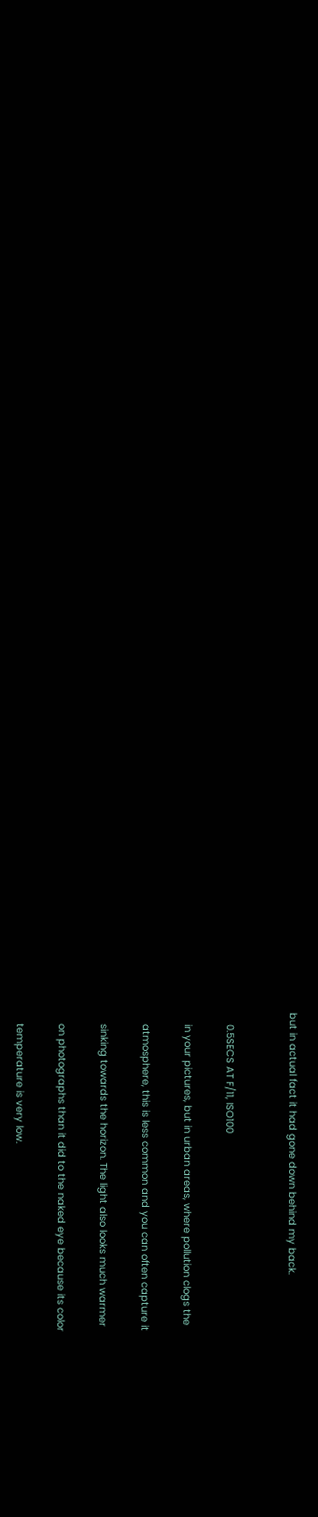but in actual fact it had gone down behind my back.


    0.5SECS AT F/11, ISO100

    in your pictures, but in urban areas, where pollution clogs the

    atmosphere, this is less common and you can often capture it

    sinking towards the horizon. The light also looks much warmer

    on photographs than it did to the naked eye because its color

    temperature is very low.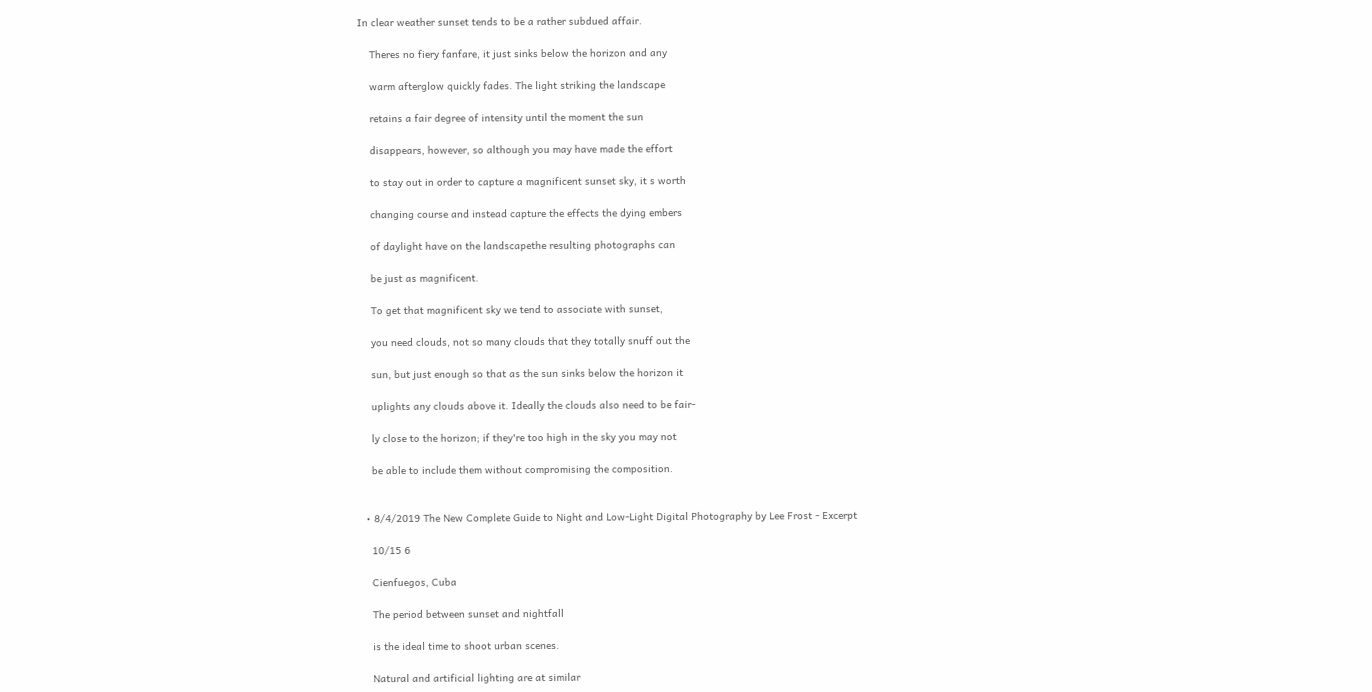In clear weather sunset tends to be a rather subdued affair.

    Theres no fiery fanfare, it just sinks below the horizon and any

    warm afterglow quickly fades. The light striking the landscape

    retains a fair degree of intensity until the moment the sun

    disappears, however, so although you may have made the effort

    to stay out in order to capture a magnificent sunset sky, it s worth

    changing course and instead capture the effects the dying embers

    of daylight have on the landscapethe resulting photographs can

    be just as magnificent.

    To get that magnificent sky we tend to associate with sunset,

    you need clouds, not so many clouds that they totally snuff out the

    sun, but just enough so that as the sun sinks below the horizon it

    uplights any clouds above it. Ideally the clouds also need to be fair-

    ly close to the horizon; if they're too high in the sky you may not

    be able to include them without compromising the composition.


  • 8/4/2019 The New Complete Guide to Night and Low-Light Digital Photography by Lee Frost - Excerpt

    10/15 6

    Cienfuegos, Cuba

    The period between sunset and nightfall

    is the ideal time to shoot urban scenes.

    Natural and artificial lighting are at similar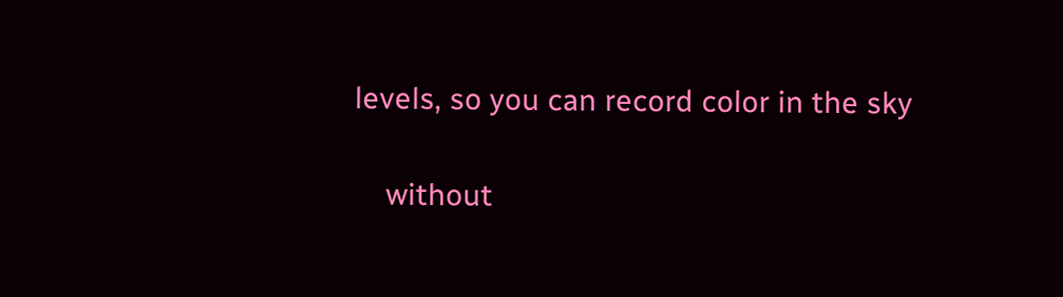levels, so you can record color in the sky

    without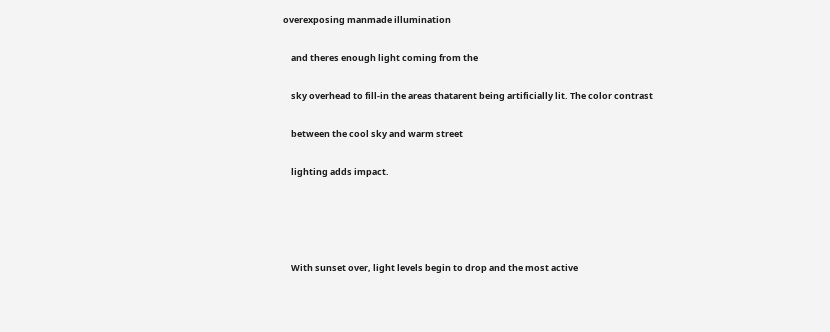overexposing manmade illumination

    and theres enough light coming from the

    sky overhead to fill-in the areas thatarent being artificially lit. The color contrast

    between the cool sky and warm street

    lighting adds impact.




    With sunset over, light levels begin to drop and the most active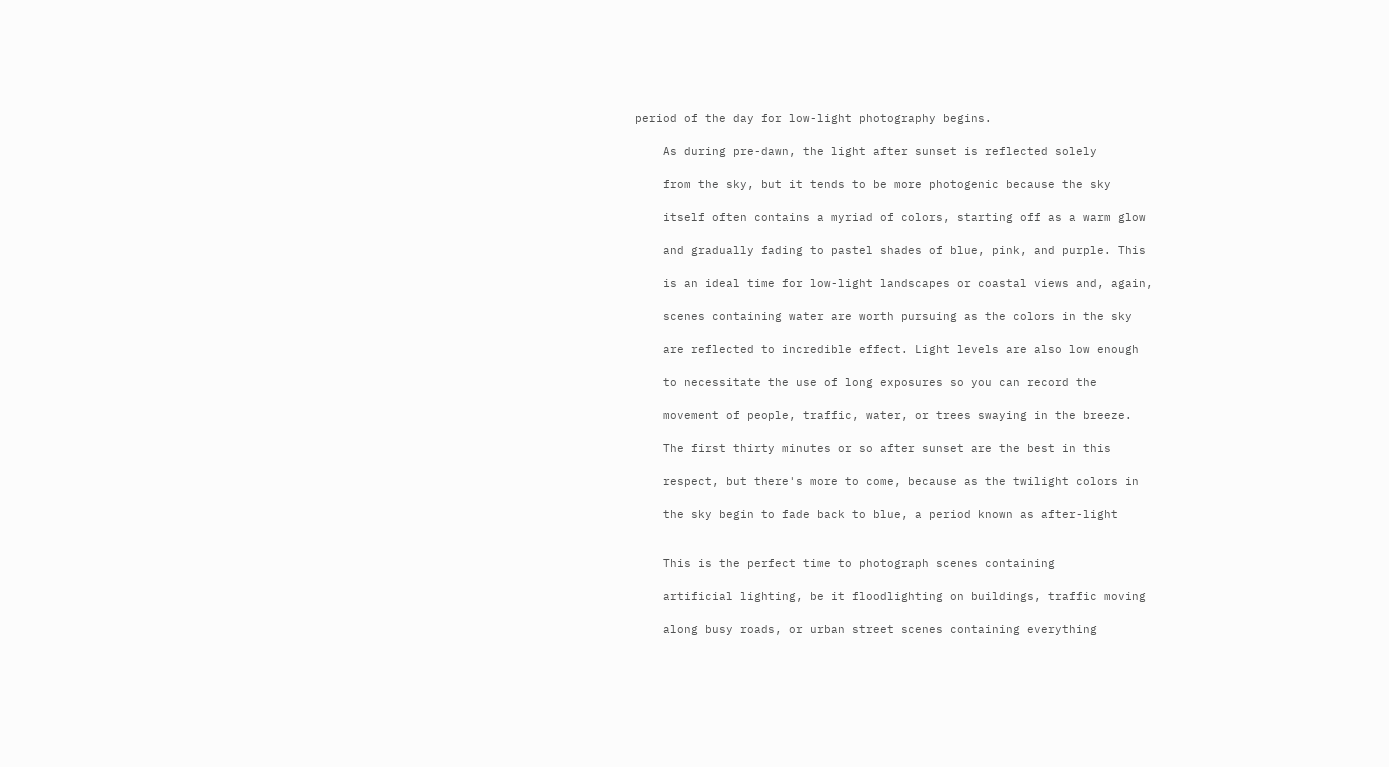period of the day for low-light photography begins.

    As during pre-dawn, the light after sunset is reflected solely

    from the sky, but it tends to be more photogenic because the sky

    itself often contains a myriad of colors, starting off as a warm glow

    and gradually fading to pastel shades of blue, pink, and purple. This

    is an ideal time for low-light landscapes or coastal views and, again,

    scenes containing water are worth pursuing as the colors in the sky

    are reflected to incredible effect. Light levels are also low enough

    to necessitate the use of long exposures so you can record the

    movement of people, traffic, water, or trees swaying in the breeze.

    The first thirty minutes or so after sunset are the best in this

    respect, but there's more to come, because as the twilight colors in

    the sky begin to fade back to blue, a period known as after-light


    This is the perfect time to photograph scenes containing

    artificial lighting, be it floodlighting on buildings, traffic moving

    along busy roads, or urban street scenes containing everything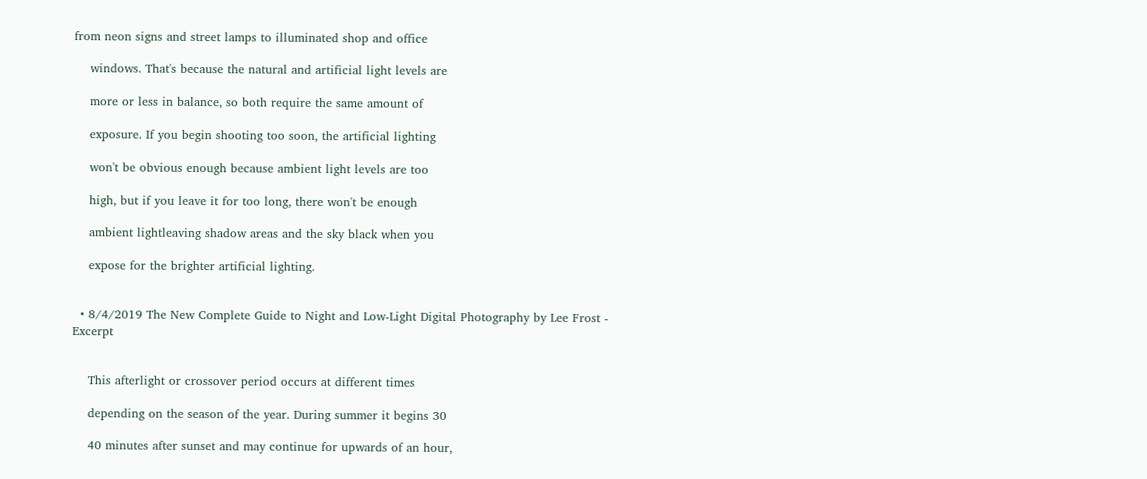from neon signs and street lamps to illuminated shop and office

    windows. That's because the natural and artificial light levels are

    more or less in balance, so both require the same amount of

    exposure. If you begin shooting too soon, the artificial lighting

    won't be obvious enough because ambient light levels are too

    high, but if you leave it for too long, there won't be enough

    ambient lightleaving shadow areas and the sky black when you

    expose for the brighter artificial lighting.


  • 8/4/2019 The New Complete Guide to Night and Low-Light Digital Photography by Lee Frost - Excerpt


    This afterlight or crossover period occurs at different times

    depending on the season of the year. During summer it begins 30

    40 minutes after sunset and may continue for upwards of an hour,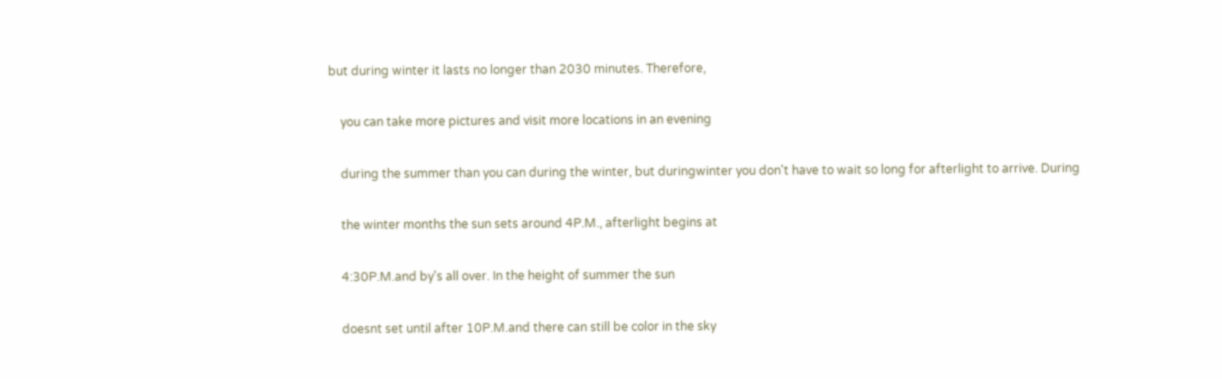but during winter it lasts no longer than 2030 minutes. Therefore,

    you can take more pictures and visit more locations in an evening

    during the summer than you can during the winter, but duringwinter you don't have to wait so long for afterlight to arrive. During

    the winter months the sun sets around 4P.M., afterlight begins at

    4:30P.M.and by's all over. In the height of summer the sun

    doesnt set until after 10P.M.and there can still be color in the sky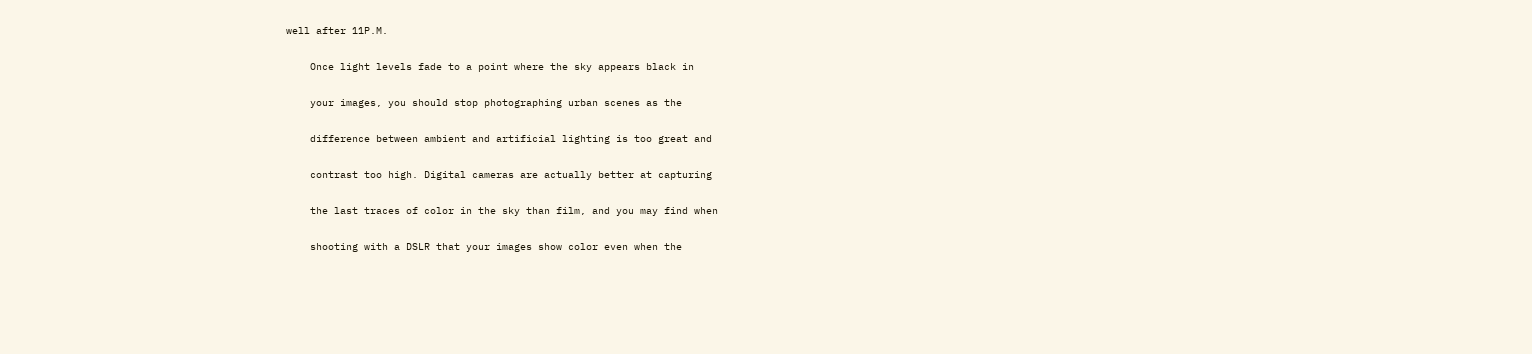well after 11P.M.

    Once light levels fade to a point where the sky appears black in

    your images, you should stop photographing urban scenes as the

    difference between ambient and artificial lighting is too great and

    contrast too high. Digital cameras are actually better at capturing

    the last traces of color in the sky than film, and you may find when

    shooting with a DSLR that your images show color even when the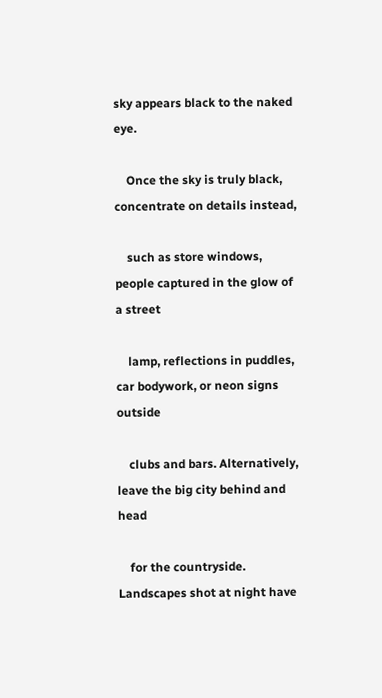sky appears black to the naked eye.

    Once the sky is truly black, concentrate on details instead,

    such as store windows, people captured in the glow of a street

    lamp, reflections in puddles, car bodywork, or neon signs outside

    clubs and bars. Alternatively, leave the big city behind and head

    for the countryside. Landscapes shot at night have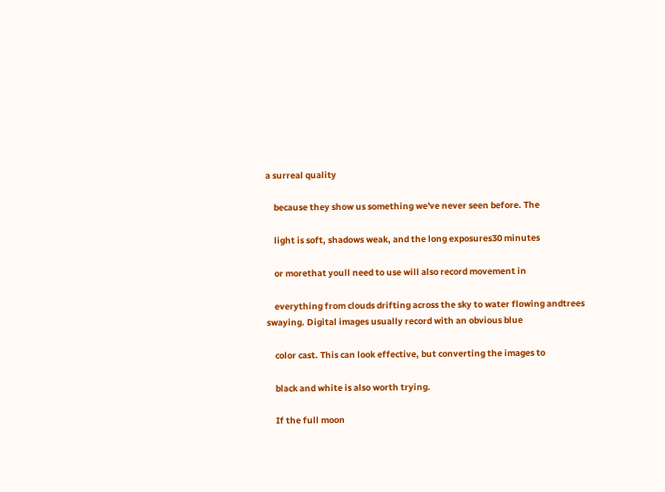a surreal quality

    because they show us something we've never seen before. The

    light is soft, shadows weak, and the long exposures30 minutes

    or morethat youll need to use will also record movement in

    everything from clouds drifting across the sky to water flowing andtrees swaying. Digital images usually record with an obvious blue

    color cast. This can look effective, but converting the images to

    black and white is also worth trying.

    If the full moon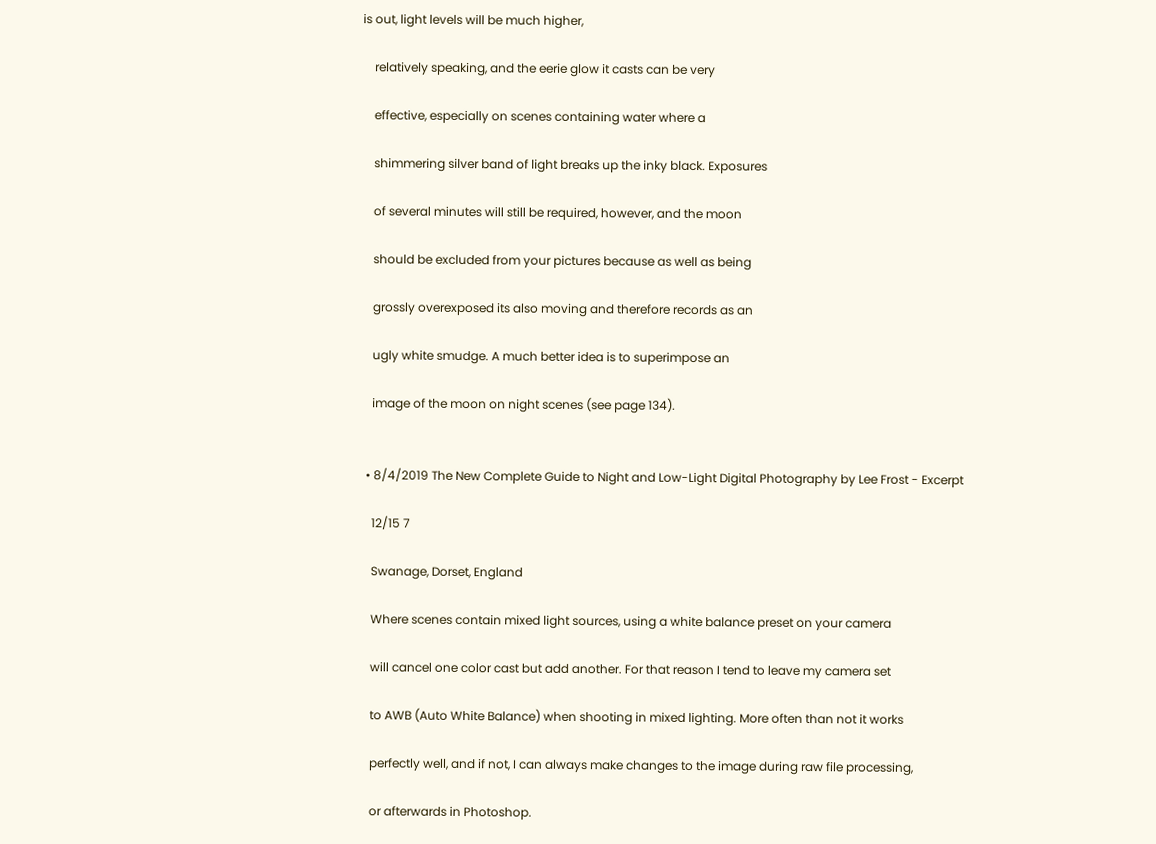is out, light levels will be much higher,

    relatively speaking, and the eerie glow it casts can be very

    effective, especially on scenes containing water where a

    shimmering silver band of light breaks up the inky black. Exposures

    of several minutes will still be required, however, and the moon

    should be excluded from your pictures because as well as being

    grossly overexposed its also moving and therefore records as an

    ugly white smudge. A much better idea is to superimpose an

    image of the moon on night scenes (see page 134).


  • 8/4/2019 The New Complete Guide to Night and Low-Light Digital Photography by Lee Frost - Excerpt

    12/15 7

    Swanage, Dorset, England

    Where scenes contain mixed light sources, using a white balance preset on your camera

    will cancel one color cast but add another. For that reason I tend to leave my camera set

    to AWB (Auto White Balance) when shooting in mixed lighting. More often than not it works

    perfectly well, and if not, I can always make changes to the image during raw file processing,

    or afterwards in Photoshop.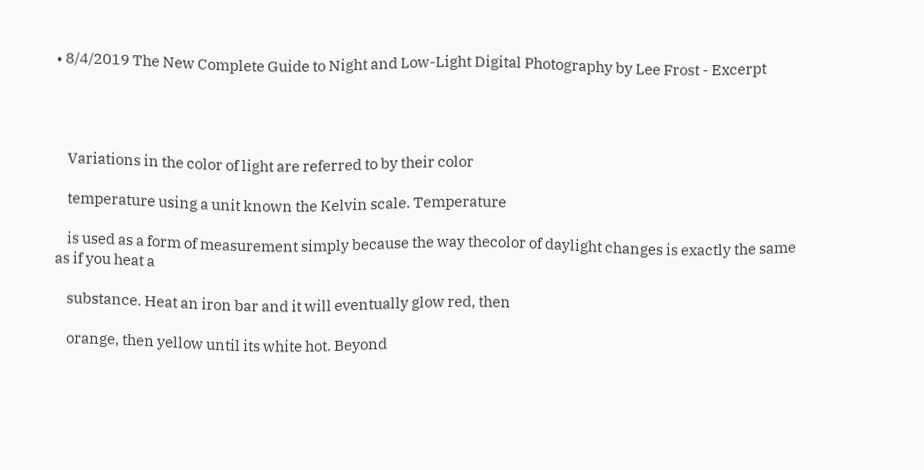• 8/4/2019 The New Complete Guide to Night and Low-Light Digital Photography by Lee Frost - Excerpt




    Variations in the color of light are referred to by their color

    temperature using a unit known the Kelvin scale. Temperature

    is used as a form of measurement simply because the way thecolor of daylight changes is exactly the same as if you heat a

    substance. Heat an iron bar and it will eventually glow red, then

    orange, then yellow until its white hot. Beyond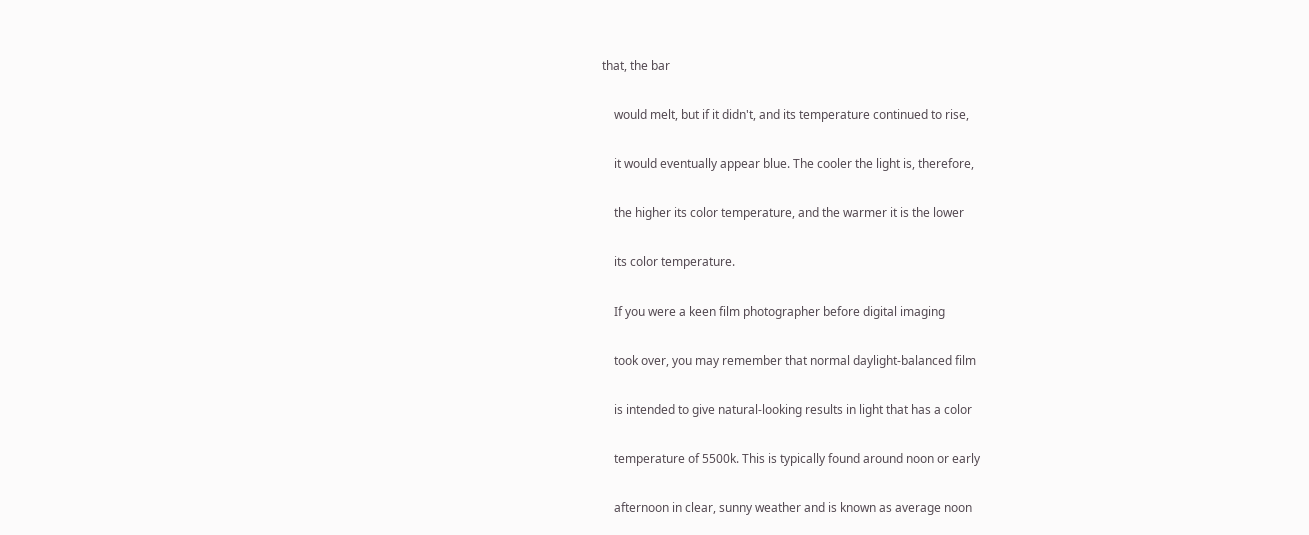that, the bar

    would melt, but if it didn't, and its temperature continued to rise,

    it would eventually appear blue. The cooler the light is, therefore,

    the higher its color temperature, and the warmer it is the lower

    its color temperature.

    If you were a keen film photographer before digital imaging

    took over, you may remember that normal daylight-balanced film

    is intended to give natural-looking results in light that has a color

    temperature of 5500k. This is typically found around noon or early

    afternoon in clear, sunny weather and is known as average noon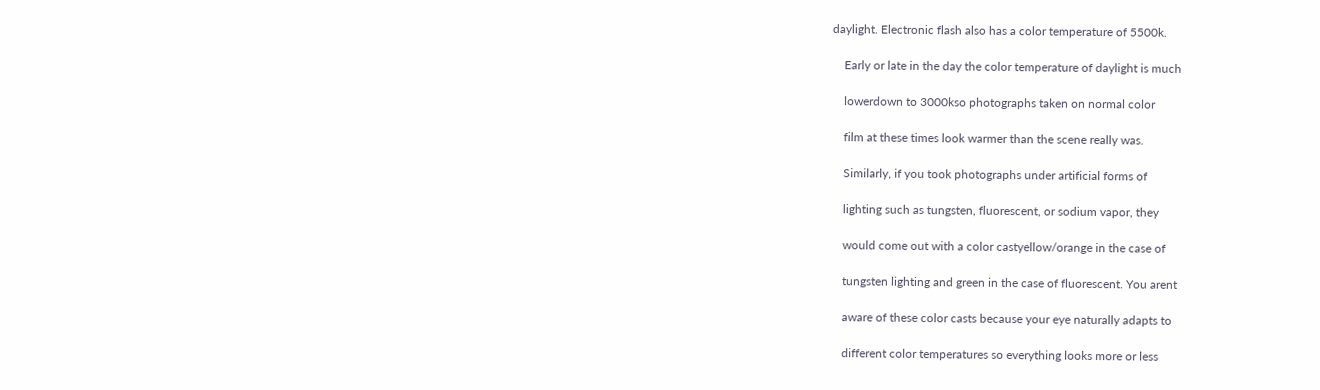daylight. Electronic flash also has a color temperature of 5500k.

    Early or late in the day the color temperature of daylight is much

    lowerdown to 3000kso photographs taken on normal color

    film at these times look warmer than the scene really was.

    Similarly, if you took photographs under artificial forms of

    lighting such as tungsten, fluorescent, or sodium vapor, they

    would come out with a color castyellow/orange in the case of

    tungsten lighting and green in the case of fluorescent. You arent

    aware of these color casts because your eye naturally adapts to

    different color temperatures so everything looks more or less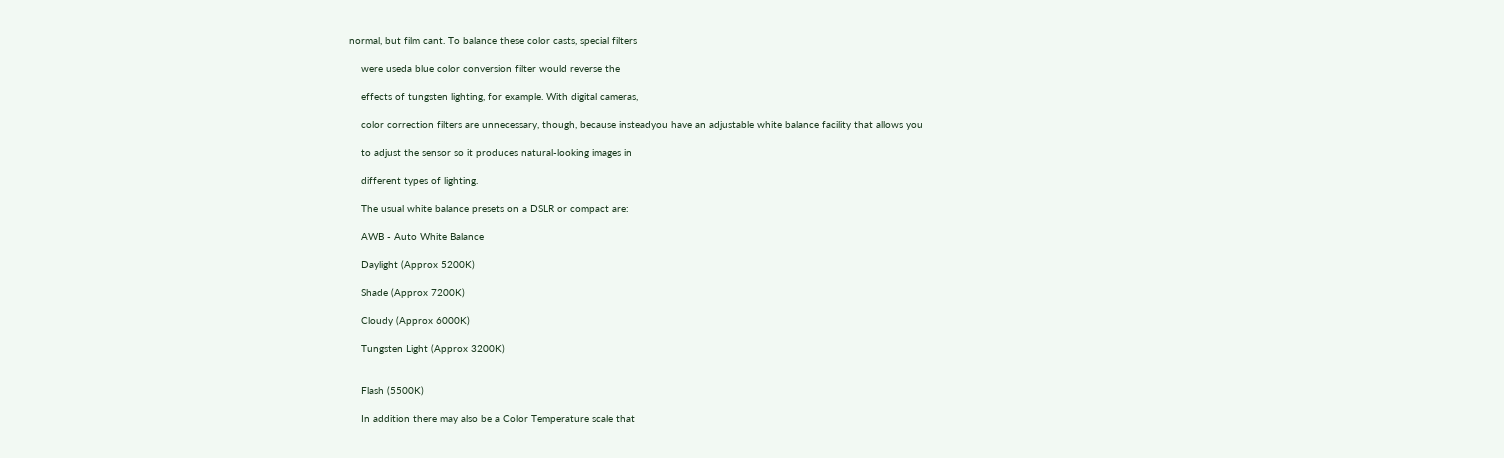normal, but film cant. To balance these color casts, special filters

    were useda blue color conversion filter would reverse the

    effects of tungsten lighting, for example. With digital cameras,

    color correction filters are unnecessary, though, because insteadyou have an adjustable white balance facility that allows you

    to adjust the sensor so it produces natural-looking images in

    different types of lighting.

    The usual white balance presets on a DSLR or compact are:

    AWB - Auto White Balance

    Daylight (Approx 5200K)

    Shade (Approx 7200K)

    Cloudy (Approx 6000K)

    Tungsten Light (Approx 3200K)


    Flash (5500K)

    In addition there may also be a Color Temperature scale that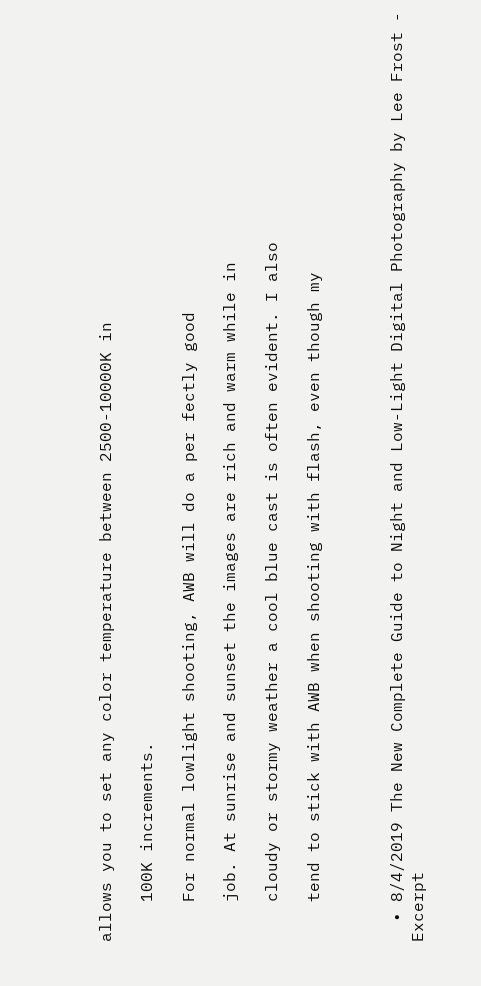allows you to set any color temperature between 2500-10000K in

    100K increments.

    For normal lowlight shooting, AWB will do a per fectly good

    job. At sunrise and sunset the images are rich and warm while in

    cloudy or stormy weather a cool blue cast is often evident. I also

    tend to stick with AWB when shooting with flash, even though my



  • 8/4/2019 The New Complete Guide to Night and Low-Light Digital Photography by Lee Frost - Excerpt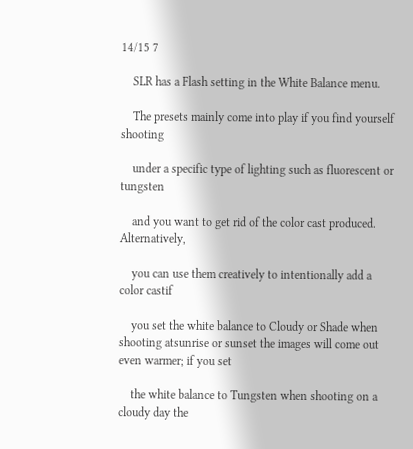14/15 7

    SLR has a Flash setting in the White Balance menu.

    The presets mainly come into play if you find yourself shooting

    under a specific type of lighting such as fluorescent or tungsten

    and you want to get rid of the color cast produced. Alternatively,

    you can use them creatively to intentionally add a color castif

    you set the white balance to Cloudy or Shade when shooting atsunrise or sunset the images will come out even warmer; if you set

    the white balance to Tungsten when shooting on a cloudy day the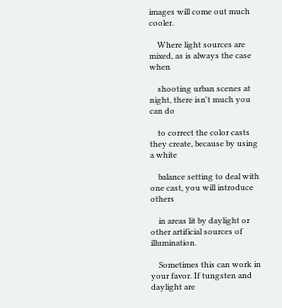images will come out much cooler.

    Where light sources are mixed, as is always the case when

    shooting urban scenes at night, there isn't much you can do

    to correct the color casts they create, because by using a white

    balance setting to deal with one cast, you will introduce others

    in areas lit by daylight or other artificial sources of illumination.

    Sometimes this can work in your favor. If tungsten and daylight are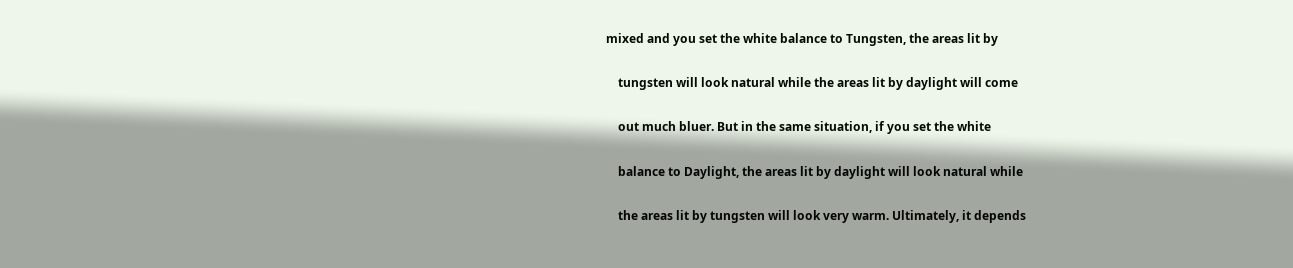mixed and you set the white balance to Tungsten, the areas lit by

    tungsten will look natural while the areas lit by daylight will come

    out much bluer. But in the same situation, if you set the white

    balance to Daylight, the areas lit by daylight will look natural while

    the areas lit by tungsten will look very warm. Ultimately, it depends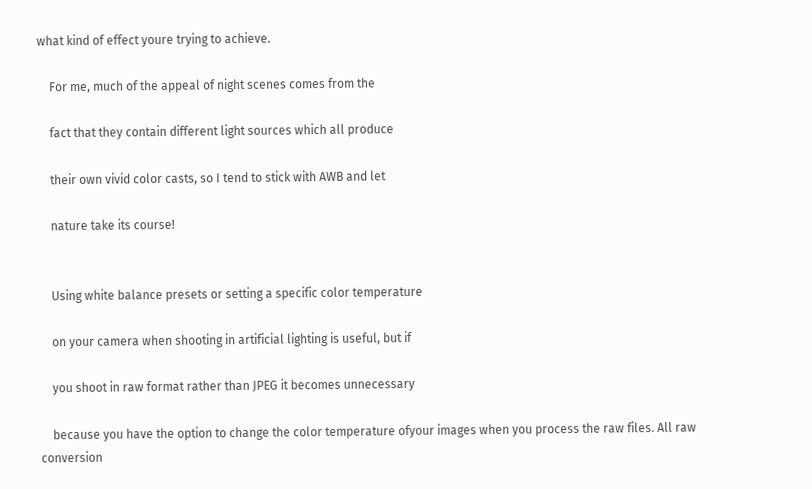what kind of effect youre trying to achieve.

    For me, much of the appeal of night scenes comes from the

    fact that they contain different light sources which all produce

    their own vivid color casts, so I tend to stick with AWB and let

    nature take its course!


    Using white balance presets or setting a specific color temperature

    on your camera when shooting in artificial lighting is useful, but if

    you shoot in raw format rather than JPEG it becomes unnecessary

    because you have the option to change the color temperature ofyour images when you process the raw files. All raw conversion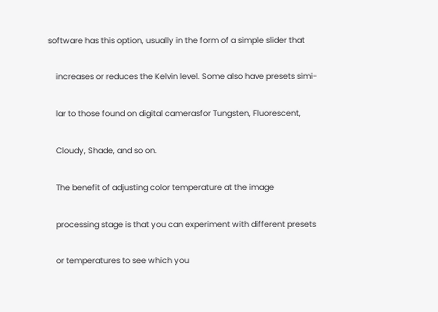software has this option, usually in the form of a simple slider that

    increases or reduces the Kelvin level. Some also have presets simi-

    lar to those found on digital camerasfor Tungsten, Fluorescent,

    Cloudy, Shade, and so on.

    The benefit of adjusting color temperature at the image

    processing stage is that you can experiment with different presets

    or temperatures to see which you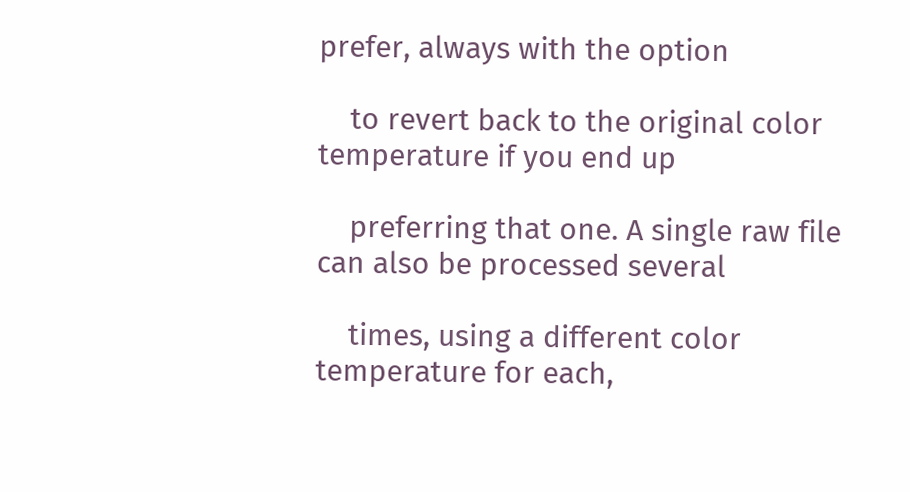prefer, always with the option

    to revert back to the original color temperature if you end up

    preferring that one. A single raw file can also be processed several

    times, using a different color temperature for each,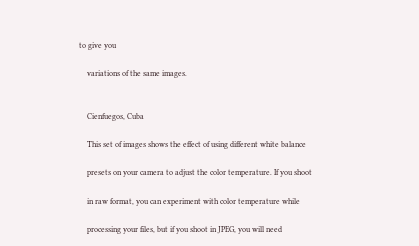to give you

    variations of the same images.


    Cienfuegos, Cuba

    This set of images shows the effect of using different white balance

    presets on your camera to adjust the color temperature. If you shoot

    in raw format, you can experiment with color temperature while

    processing your files, but if you shoot in JPEG, you will need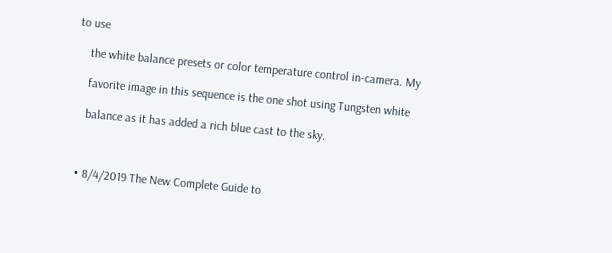to use

    the white balance presets or color temperature control in-camera. My

    favorite image in this sequence is the one shot using Tungsten white

    balance as it has added a rich blue cast to the sky.



  • 8/4/2019 The New Complete Guide to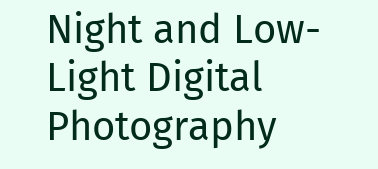Night and Low-Light Digital Photography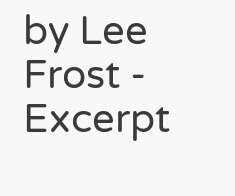by Lee Frost - Excerpt